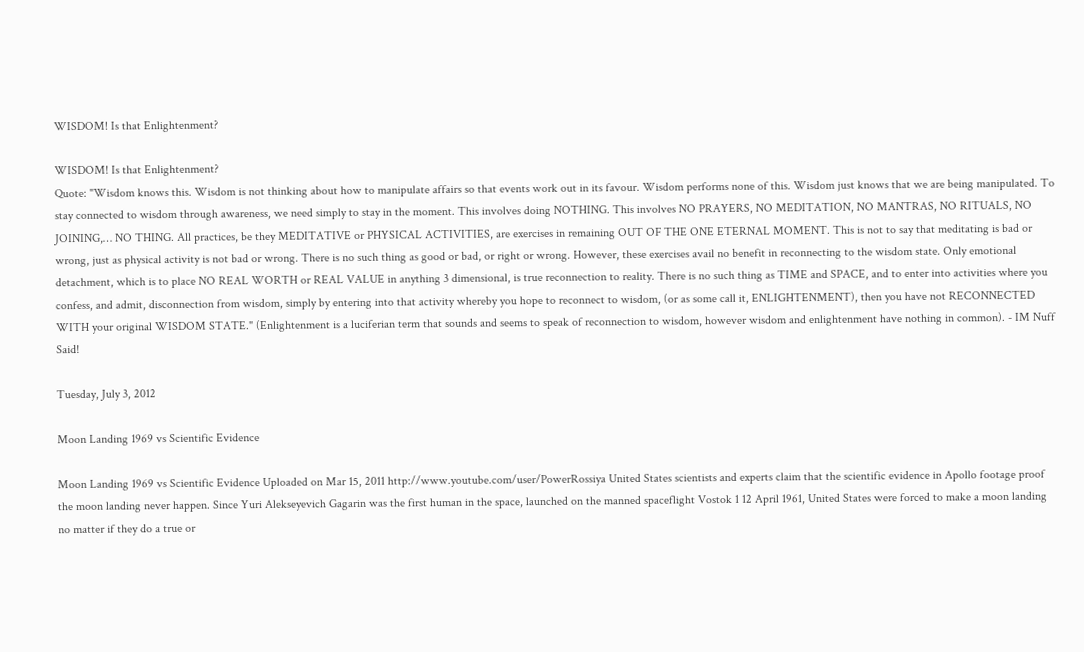WISDOM! Is that Enlightenment?

WISDOM! Is that Enlightenment?
Quote: "Wisdom knows this. Wisdom is not thinking about how to manipulate affairs so that events work out in its favour. Wisdom performs none of this. Wisdom just knows that we are being manipulated. To stay connected to wisdom through awareness, we need simply to stay in the moment. This involves doing NOTHING. This involves NO PRAYERS, NO MEDITATION, NO MANTRAS, NO RITUALS, NO JOINING,… NO THING. All practices, be they MEDITATIVE or PHYSICAL ACTIVITIES, are exercises in remaining OUT OF THE ONE ETERNAL MOMENT. This is not to say that meditating is bad or wrong, just as physical activity is not bad or wrong. There is no such thing as good or bad, or right or wrong. However, these exercises avail no benefit in reconnecting to the wisdom state. Only emotional detachment, which is to place NO REAL WORTH or REAL VALUE in anything 3 dimensional, is true reconnection to reality. There is no such thing as TIME and SPACE, and to enter into activities where you confess, and admit, disconnection from wisdom, simply by entering into that activity whereby you hope to reconnect to wisdom, (or as some call it, ENLIGHTENMENT), then you have not RECONNECTED WITH your original WISDOM STATE." (Enlightenment is a luciferian term that sounds and seems to speak of reconnection to wisdom, however wisdom and enlightenment have nothing in common). - IM Nuff Said!

Tuesday, July 3, 2012

Moon Landing 1969 vs Scientific Evidence

Moon Landing 1969 vs Scientific Evidence Uploaded on Mar 15, 2011 http://www.youtube.com/user/PowerRossiya United States scientists and experts claim that the scientific evidence in Apollo footage proof the moon landing never happen. Since Yuri Alekseyevich Gagarin was the first human in the space, launched on the manned spaceflight Vostok 1 12 April 1961, United States were forced to make a moon landing no matter if they do a true or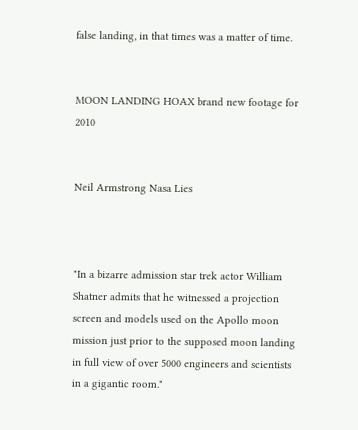false landing, in that times was a matter of time.


MOON LANDING HOAX brand new footage for 2010


Neil Armstrong Nasa Lies



"In a bizarre admission star trek actor William Shatner admits that he witnessed a projection screen and models used on the Apollo moon mission just prior to the supposed moon landing in full view of over 5000 engineers and scientists in a gigantic room."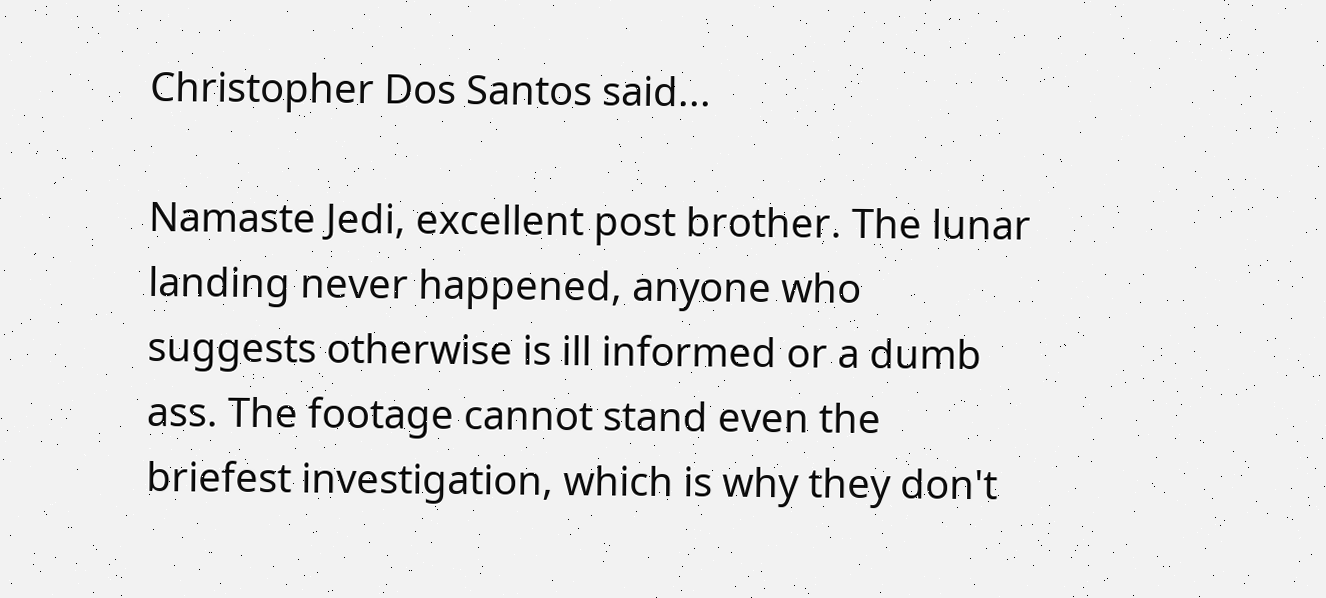Christopher Dos Santos said...

Namaste Jedi, excellent post brother. The lunar landing never happened, anyone who suggests otherwise is ill informed or a dumb ass. The footage cannot stand even the briefest investigation, which is why they don't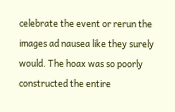celebrate the event or rerun the images ad nausea like they surely would. The hoax was so poorly constructed the entire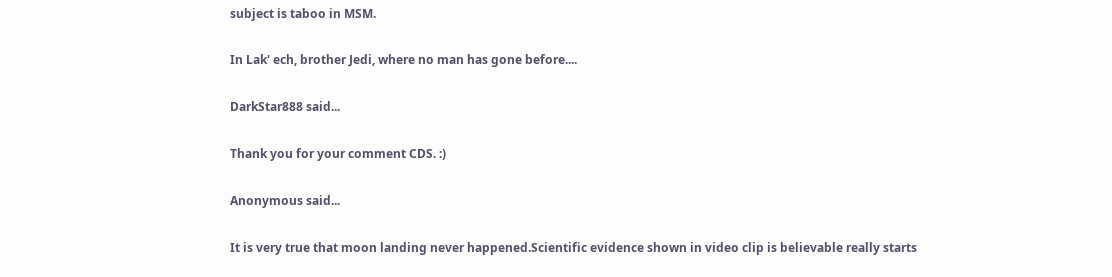subject is taboo in MSM.

In Lak' ech, brother Jedi, where no man has gone before....

DarkStar888 said...

Thank you for your comment CDS. :)

Anonymous said...

It is very true that moon landing never happened.Scientific evidence shown in video clip is believable really starts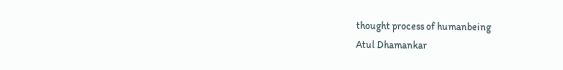thought process of humanbeing
Atul Dhamankar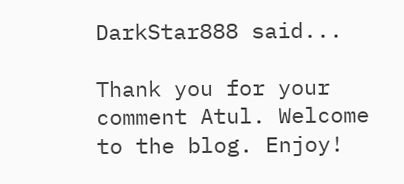DarkStar888 said...

Thank you for your comment Atul. Welcome to the blog. Enjoy!